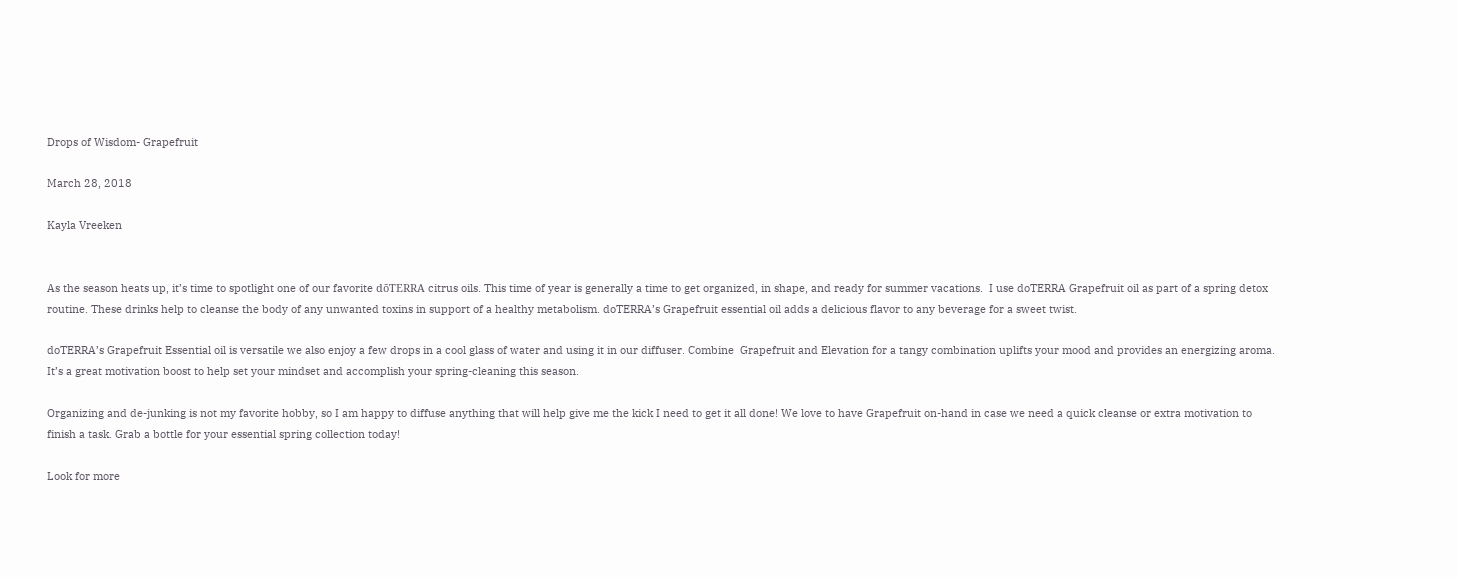Drops of Wisdom- Grapefruit

March 28, 2018

Kayla Vreeken


As the season heats up, it’s time to spotlight one of our favorite dōTERRA citrus oils. This time of year is generally a time to get organized, in shape, and ready for summer vacations.  I use doTERRA Grapefruit oil as part of a spring detox routine. These drinks help to cleanse the body of any unwanted toxins in support of a healthy metabolism. doTERRA’s Grapefruit essential oil adds a delicious flavor to any beverage for a sweet twist.

doTERRA’s Grapefruit Essential oil is versatile we also enjoy a few drops in a cool glass of water and using it in our diffuser. Combine  Grapefruit and Elevation for a tangy combination uplifts your mood and provides an energizing aroma. It’s a great motivation boost to help set your mindset and accomplish your spring-cleaning this season.

Organizing and de-junking is not my favorite hobby, so I am happy to diffuse anything that will help give me the kick I need to get it all done! We love to have Grapefruit on-hand in case we need a quick cleanse or extra motivation to finish a task. Grab a bottle for your essential spring collection today!

Look for more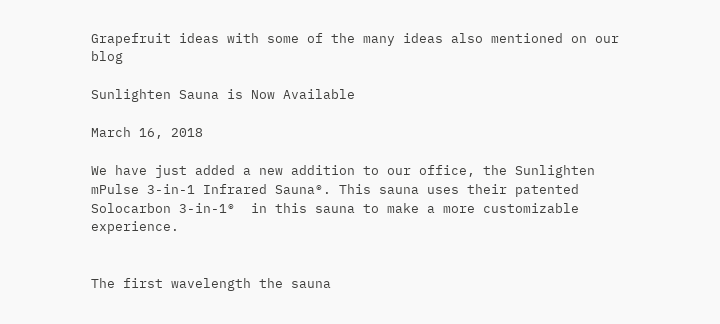Grapefruit ideas with some of the many ideas also mentioned on our blog

Sunlighten Sauna is Now Available

March 16, 2018

We have just added a new addition to our office, the Sunlighten mPulse 3-in-1 Infrared Sauna®. This sauna uses their patented Solocarbon 3-in-1®  in this sauna to make a more customizable experience.


The first wavelength the sauna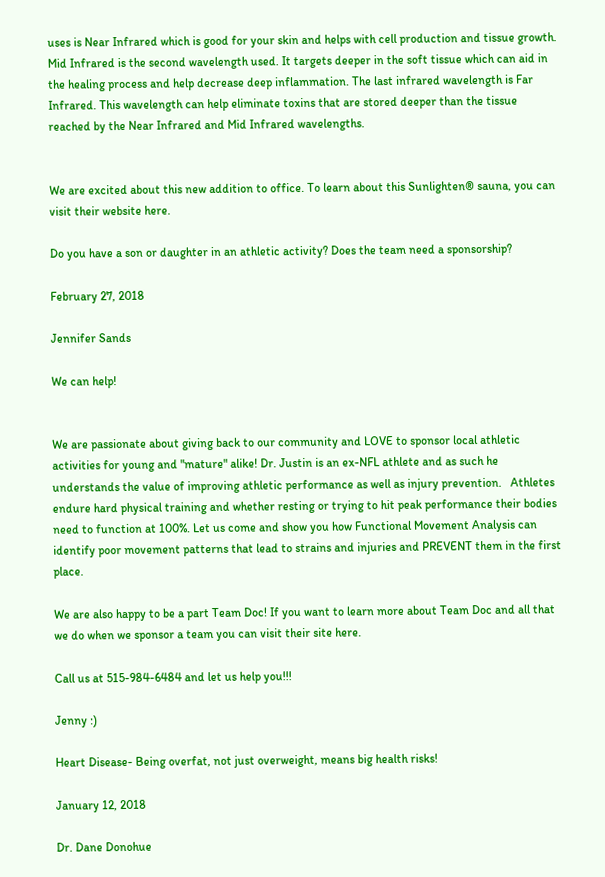uses is Near Infrared which is good for your skin and helps with cell production and tissue growth. Mid Infrared is the second wavelength used. It targets deeper in the soft tissue which can aid in the healing process and help decrease deep inflammation. The last infrared wavelength is Far Infrared. This wavelength can help eliminate toxins that are stored deeper than the tissue reached by the Near Infrared and Mid Infrared wavelengths.


We are excited about this new addition to office. To learn about this Sunlighten® sauna, you can visit their website here.

Do you have a son or daughter in an athletic activity? Does the team need a sponsorship?

February 27, 2018

Jennifer Sands

We can help!


We are passionate about giving back to our community and LOVE to sponsor local athletic activities for young and "mature" alike! Dr. Justin is an ex-NFL athlete and as such he understands the value of improving athletic performance as well as injury prevention.   Athletes endure hard physical training and whether resting or trying to hit peak performance their bodies need to function at 100%. Let us come and show you how Functional Movement Analysis can identify poor movement patterns that lead to strains and injuries and PREVENT them in the first place.

We are also happy to be a part Team Doc! If you want to learn more about Team Doc and all that we do when we sponsor a team you can visit their site here.

Call us at 515-984-6484 and let us help you!!!

Jenny :)

Heart Disease- Being overfat, not just overweight, means big health risks!

January 12, 2018

Dr. Dane Donohue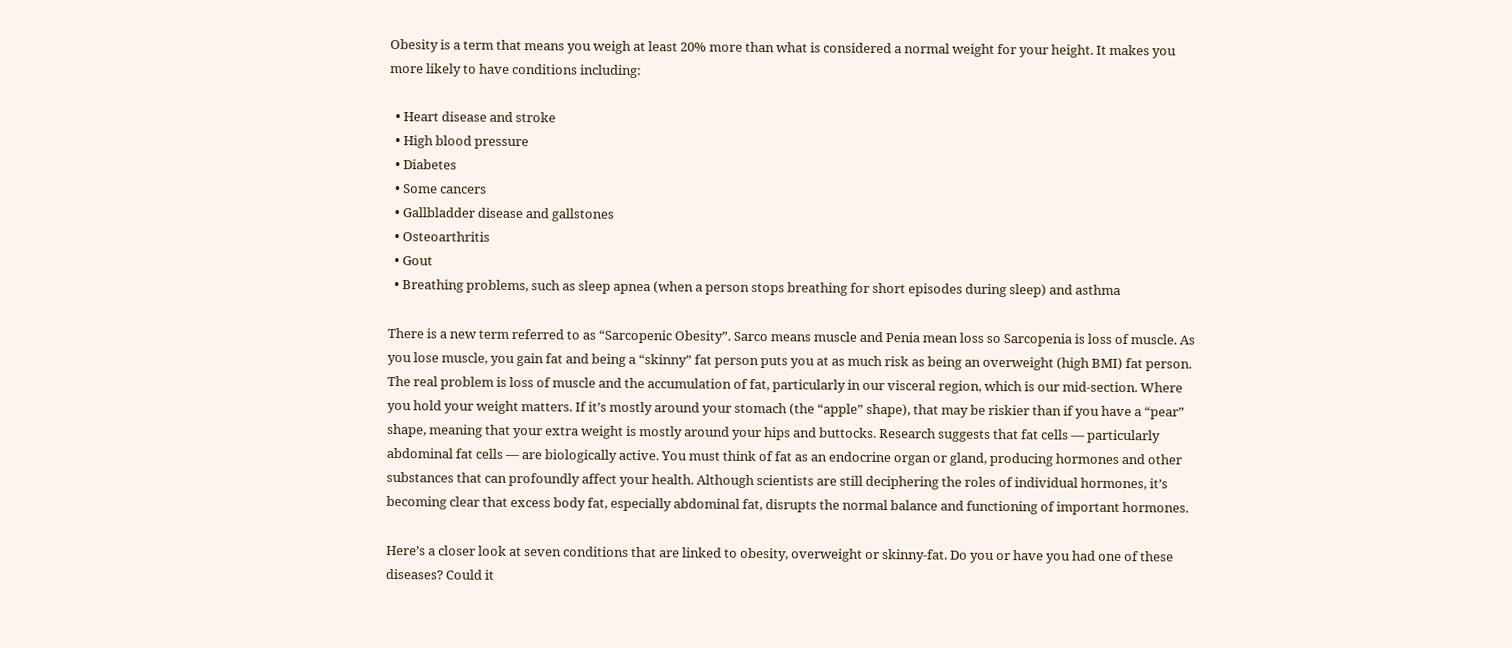Obesity is a term that means you weigh at least 20% more than what is considered a normal weight for your height. It makes you more likely to have conditions including:

  • Heart disease and stroke
  • High blood pressure
  • Diabetes
  • Some cancers
  • Gallbladder disease and gallstones
  • Osteoarthritis
  • Gout
  • Breathing problems, such as sleep apnea (when a person stops breathing for short episodes during sleep) and asthma

There is a new term referred to as “Sarcopenic Obesity”. Sarco means muscle and Penia mean loss so Sarcopenia is loss of muscle. As you lose muscle, you gain fat and being a “skinny” fat person puts you at as much risk as being an overweight (high BMI) fat person. The real problem is loss of muscle and the accumulation of fat, particularly in our visceral region, which is our mid-section. Where you hold your weight matters. If it’s mostly around your stomach (the “apple” shape), that may be riskier than if you have a “pear” shape, meaning that your extra weight is mostly around your hips and buttocks. Research suggests that fat cells — particularly abdominal fat cells — are biologically active. You must think of fat as an endocrine organ or gland, producing hormones and other substances that can profoundly affect your health. Although scientists are still deciphering the roles of individual hormones, it’s becoming clear that excess body fat, especially abdominal fat, disrupts the normal balance and functioning of important hormones.

Here’s a closer look at seven conditions that are linked to obesity, overweight or skinny-fat. Do you or have you had one of these diseases? Could it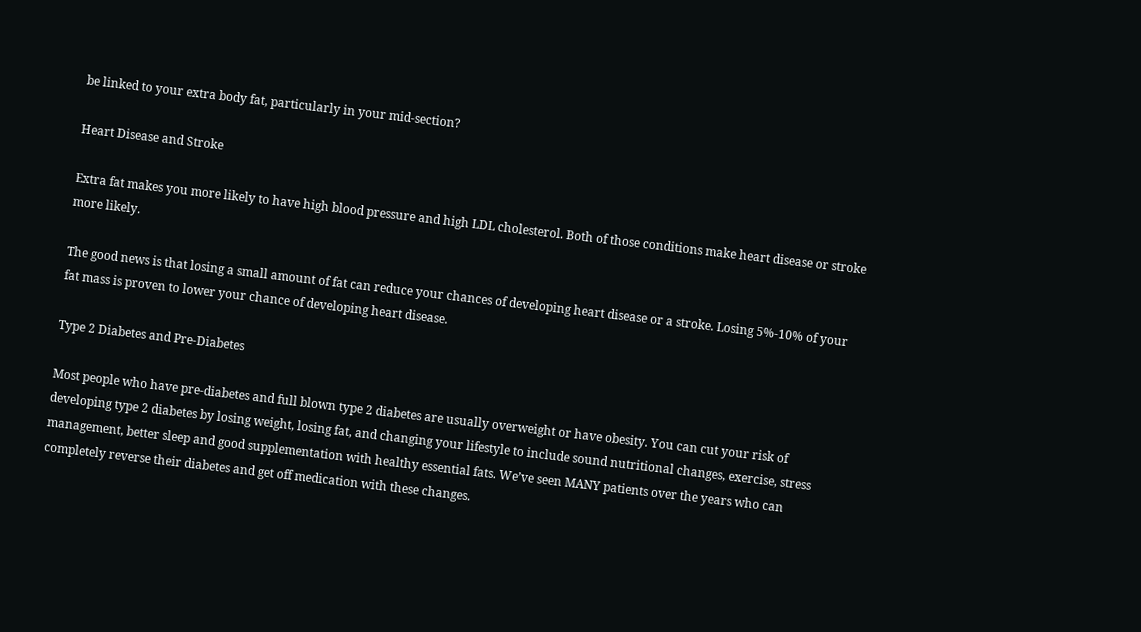be linked to your extra body fat, particularly in your mid-section?

Heart Disease and Stroke

Extra fat makes you more likely to have high blood pressure and high LDL cholesterol. Both of those conditions make heart disease or stroke more likely.

The good news is that losing a small amount of fat can reduce your chances of developing heart disease or a stroke. Losing 5%-10% of your fat mass is proven to lower your chance of developing heart disease.

Type 2 Diabetes and Pre-Diabetes

Most people who have pre-diabetes and full blown type 2 diabetes are usually overweight or have obesity. You can cut your risk of developing type 2 diabetes by losing weight, losing fat, and changing your lifestyle to include sound nutritional changes, exercise, stress management, better sleep and good supplementation with healthy essential fats. We’ve seen MANY patients over the years who can completely reverse their diabetes and get off medication with these changes.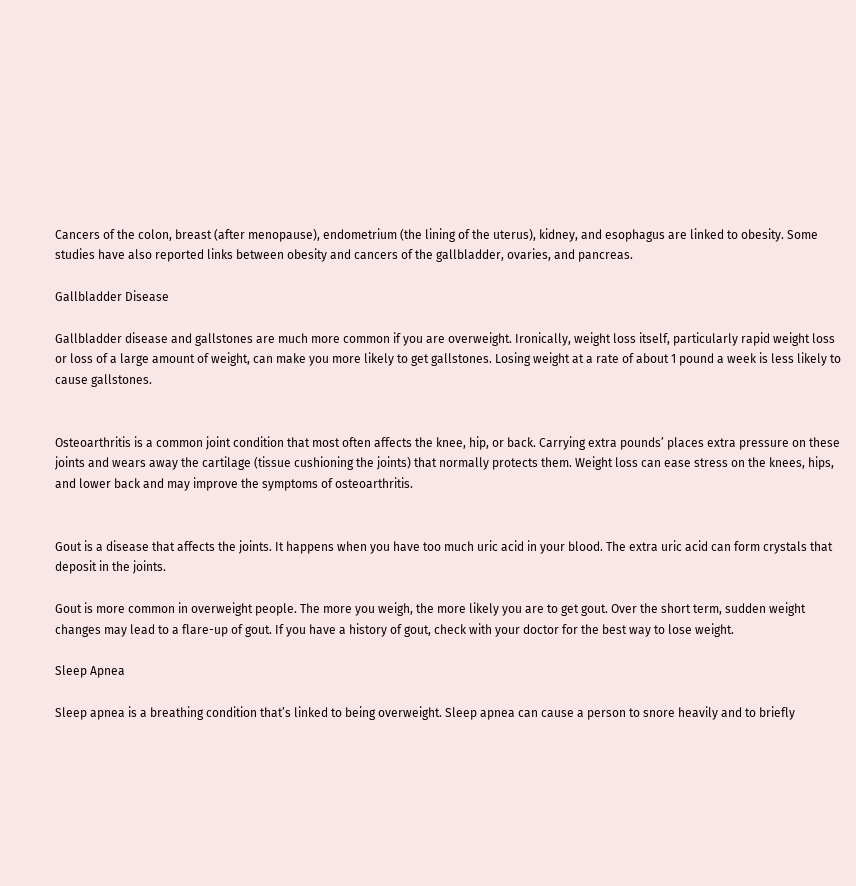Cancers of the colon, breast (after menopause), endometrium (the lining of the uterus), kidney, and esophagus are linked to obesity. Some studies have also reported links between obesity and cancers of the gallbladder, ovaries, and pancreas.

Gallbladder Disease

Gallbladder disease and gallstones are much more common if you are overweight. Ironically, weight loss itself, particularly rapid weight loss or loss of a large amount of weight, can make you more likely to get gallstones. Losing weight at a rate of about 1 pound a week is less likely to cause gallstones.


Osteoarthritis is a common joint condition that most often affects the knee, hip, or back. Carrying extra pounds’ places extra pressure on these joints and wears away the cartilage (tissue cushioning the joints) that normally protects them. Weight loss can ease stress on the knees, hips, and lower back and may improve the symptoms of osteoarthritis.


Gout is a disease that affects the joints. It happens when you have too much uric acid in your blood. The extra uric acid can form crystals that deposit in the joints.

Gout is more common in overweight people. The more you weigh, the more likely you are to get gout. Over the short term, sudden weight changes may lead to a flare-up of gout. If you have a history of gout, check with your doctor for the best way to lose weight.

Sleep Apnea

Sleep apnea is a breathing condition that’s linked to being overweight. Sleep apnea can cause a person to snore heavily and to briefly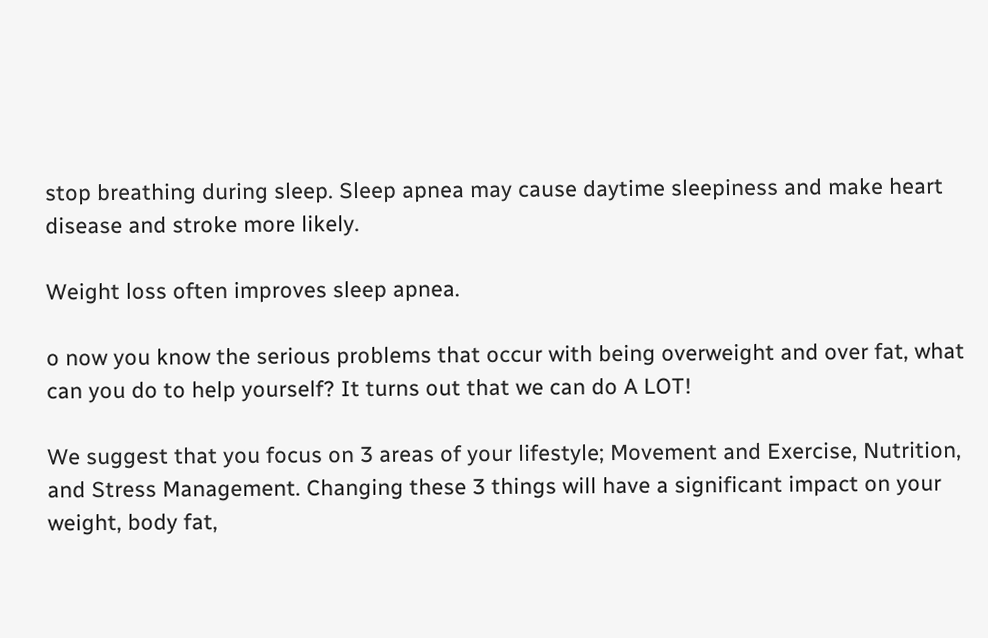stop breathing during sleep. Sleep apnea may cause daytime sleepiness and make heart disease and stroke more likely.

Weight loss often improves sleep apnea.

o now you know the serious problems that occur with being overweight and over fat, what can you do to help yourself? It turns out that we can do A LOT!

We suggest that you focus on 3 areas of your lifestyle; Movement and Exercise, Nutrition, and Stress Management. Changing these 3 things will have a significant impact on your weight, body fat,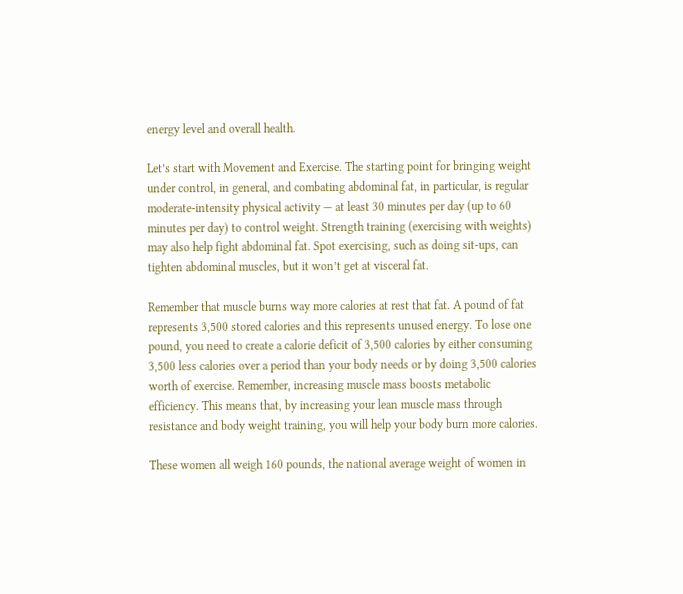energy level and overall health.

Let’s start with Movement and Exercise. The starting point for bringing weight under control, in general, and combating abdominal fat, in particular, is regular moderate-intensity physical activity — at least 30 minutes per day (up to 60 minutes per day) to control weight. Strength training (exercising with weights) may also help fight abdominal fat. Spot exercising, such as doing sit-ups, can tighten abdominal muscles, but it won’t get at visceral fat.

Remember that muscle burns way more calories at rest that fat. A pound of fat represents 3,500 stored calories and this represents unused energy. To lose one pound, you need to create a calorie deficit of 3,500 calories by either consuming 3,500 less calories over a period than your body needs or by doing 3,500 calories worth of exercise. Remember, increasing muscle mass boosts metabolic efficiency. This means that, by increasing your lean muscle mass through resistance and body weight training, you will help your body burn more calories.

These women all weigh 160 pounds, the national average weight of women in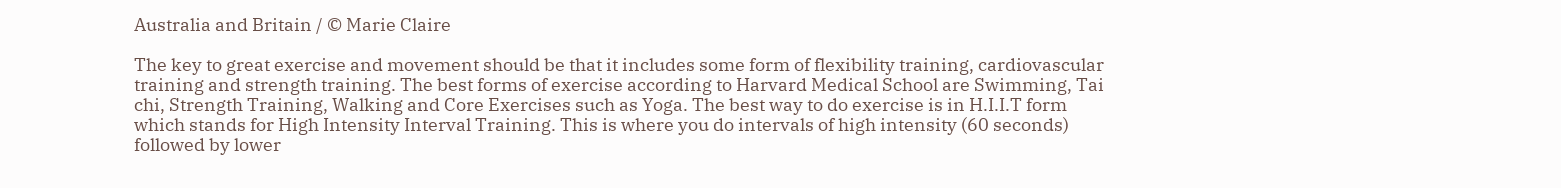Australia and Britain / © Marie Claire

The key to great exercise and movement should be that it includes some form of flexibility training, cardiovascular training and strength training. The best forms of exercise according to Harvard Medical School are Swimming, Tai chi, Strength Training, Walking and Core Exercises such as Yoga. The best way to do exercise is in H.I.I.T form which stands for High Intensity Interval Training. This is where you do intervals of high intensity (60 seconds) followed by lower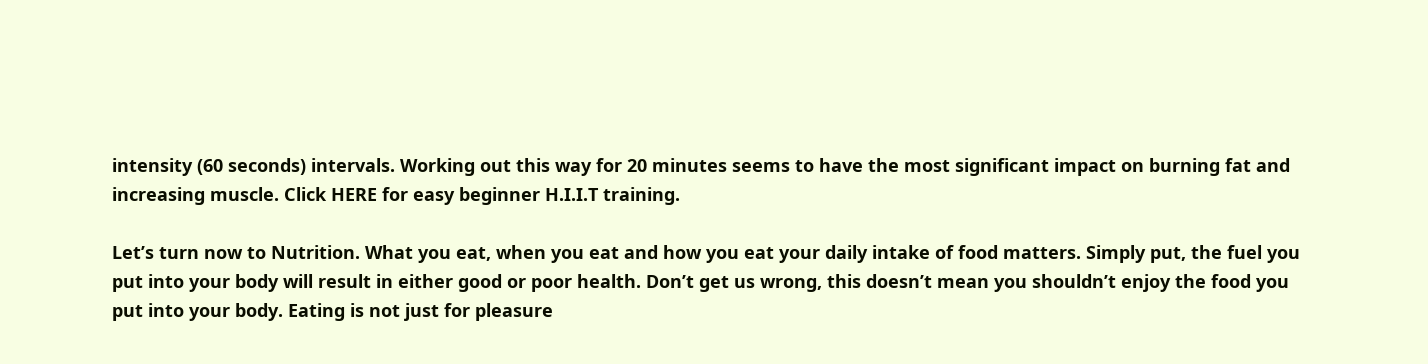intensity (60 seconds) intervals. Working out this way for 20 minutes seems to have the most significant impact on burning fat and increasing muscle. Click HERE for easy beginner H.I.I.T training.

Let’s turn now to Nutrition. What you eat, when you eat and how you eat your daily intake of food matters. Simply put, the fuel you put into your body will result in either good or poor health. Don’t get us wrong, this doesn’t mean you shouldn’t enjoy the food you put into your body. Eating is not just for pleasure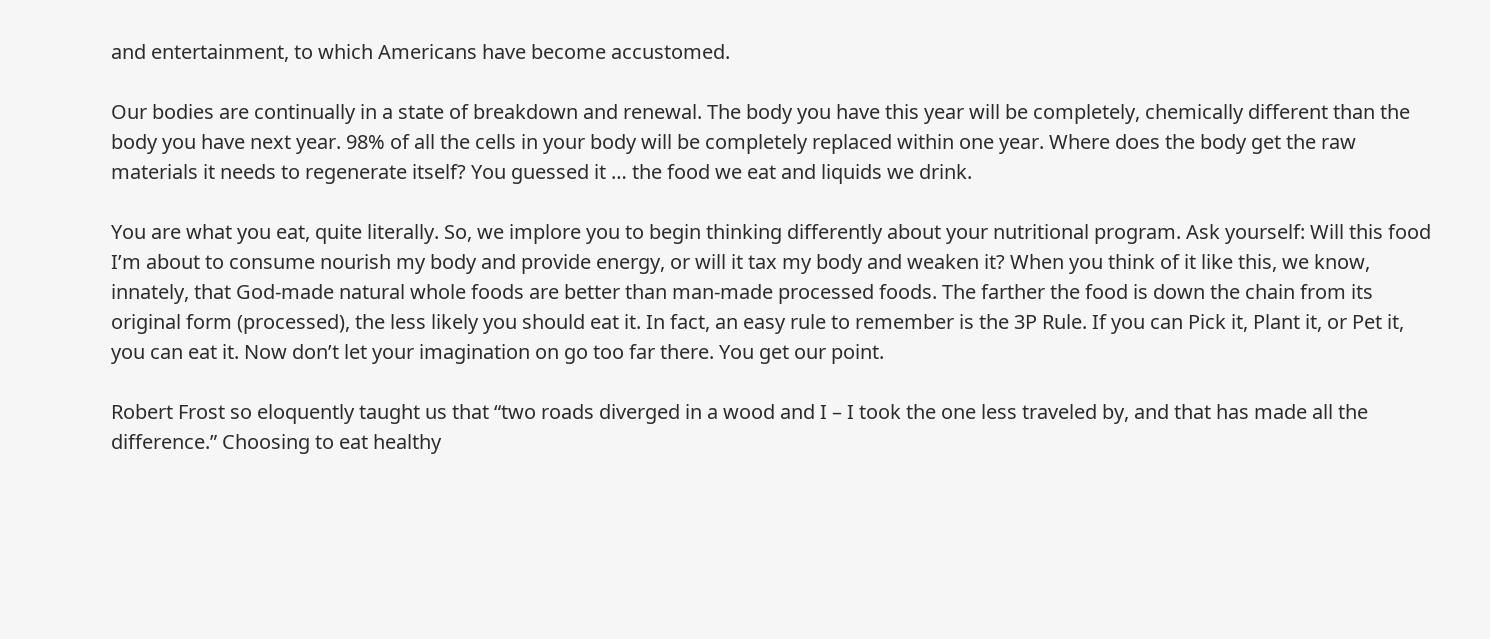and entertainment, to which Americans have become accustomed.

Our bodies are continually in a state of breakdown and renewal. The body you have this year will be completely, chemically different than the body you have next year. 98% of all the cells in your body will be completely replaced within one year. Where does the body get the raw materials it needs to regenerate itself? You guessed it … the food we eat and liquids we drink.

You are what you eat, quite literally. So, we implore you to begin thinking differently about your nutritional program. Ask yourself: Will this food I’m about to consume nourish my body and provide energy, or will it tax my body and weaken it? When you think of it like this, we know, innately, that God-made natural whole foods are better than man-made processed foods. The farther the food is down the chain from its original form (processed), the less likely you should eat it. In fact, an easy rule to remember is the 3P Rule. If you can Pick it, Plant it, or Pet it, you can eat it. Now don’t let your imagination on go too far there. You get our point.

Robert Frost so eloquently taught us that “two roads diverged in a wood and I – I took the one less traveled by, and that has made all the difference.” Choosing to eat healthy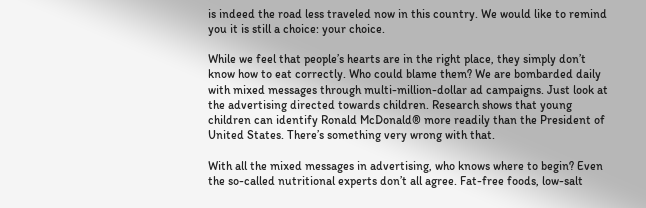is indeed the road less traveled now in this country. We would like to remind you it is still a choice: your choice.

While we feel that people’s hearts are in the right place, they simply don’t know how to eat correctly. Who could blame them? We are bombarded daily with mixed messages through multi-million-dollar ad campaigns. Just look at the advertising directed towards children. Research shows that young children can identify Ronald McDonald® more readily than the President of United States. There’s something very wrong with that.

With all the mixed messages in advertising, who knows where to begin? Even the so-called nutritional experts don’t all agree. Fat-free foods, low-salt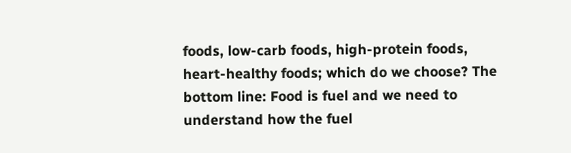foods, low-carb foods, high-protein foods, heart-healthy foods; which do we choose? The bottom line: Food is fuel and we need to understand how the fuel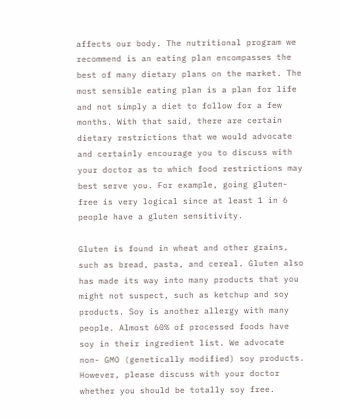affects our body. The nutritional program we recommend is an eating plan encompasses the best of many dietary plans on the market. The most sensible eating plan is a plan for life and not simply a diet to follow for a few months. With that said, there are certain dietary restrictions that we would advocate and certainly encourage you to discuss with your doctor as to which food restrictions may best serve you. For example, going gluten-free is very logical since at least 1 in 6 people have a gluten sensitivity.

Gluten is found in wheat and other grains, such as bread, pasta, and cereal. Gluten also has made its way into many products that you might not suspect, such as ketchup and soy products. Soy is another allergy with many people. Almost 60% of processed foods have soy in their ingredient list. We advocate non- GMO (genetically modified) soy products. However, please discuss with your doctor whether you should be totally soy free.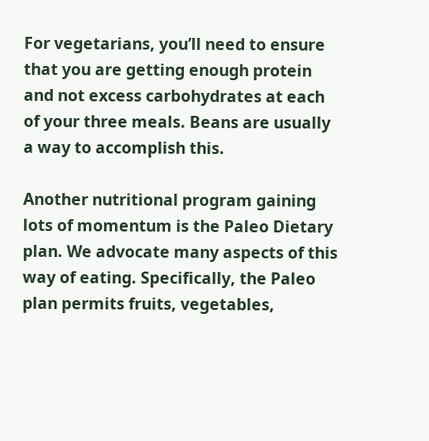For vegetarians, you’ll need to ensure that you are getting enough protein and not excess carbohydrates at each of your three meals. Beans are usually a way to accomplish this.

Another nutritional program gaining lots of momentum is the Paleo Dietary plan. We advocate many aspects of this way of eating. Specifically, the Paleo plan permits fruits, vegetables,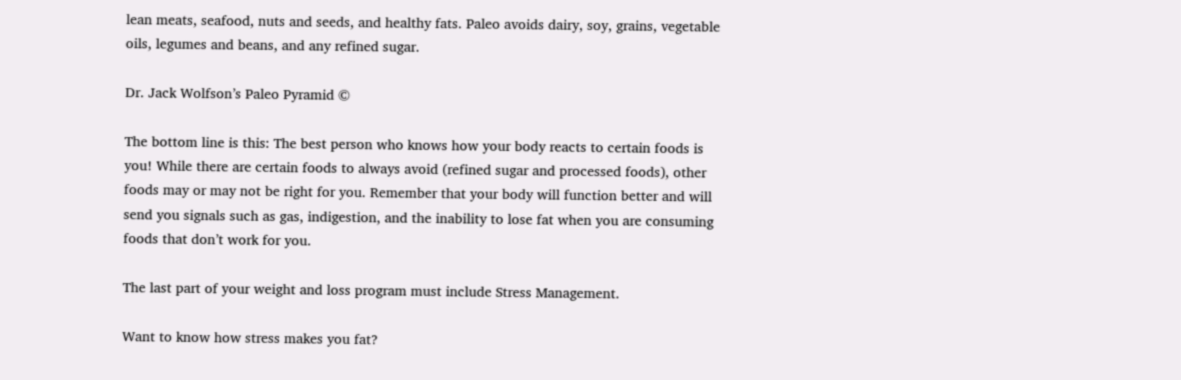lean meats, seafood, nuts and seeds, and healthy fats. Paleo avoids dairy, soy, grains, vegetable oils, legumes and beans, and any refined sugar.

Dr. Jack Wolfson’s Paleo Pyramid ©

The bottom line is this: The best person who knows how your body reacts to certain foods is you! While there are certain foods to always avoid (refined sugar and processed foods), other foods may or may not be right for you. Remember that your body will function better and will send you signals such as gas, indigestion, and the inability to lose fat when you are consuming foods that don’t work for you.

The last part of your weight and loss program must include Stress Management.

Want to know how stress makes you fat?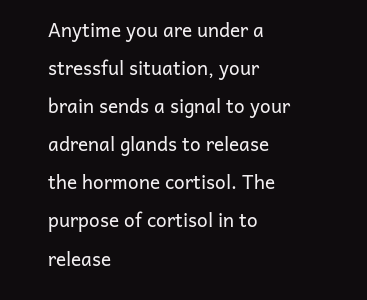Anytime you are under a stressful situation, your brain sends a signal to your adrenal glands to release the hormone cortisol. The purpose of cortisol in to release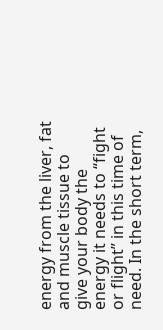energy from the liver, fat and muscle tissue to give your body the energy it needs to “fight or flight” in this time of need. In the short term,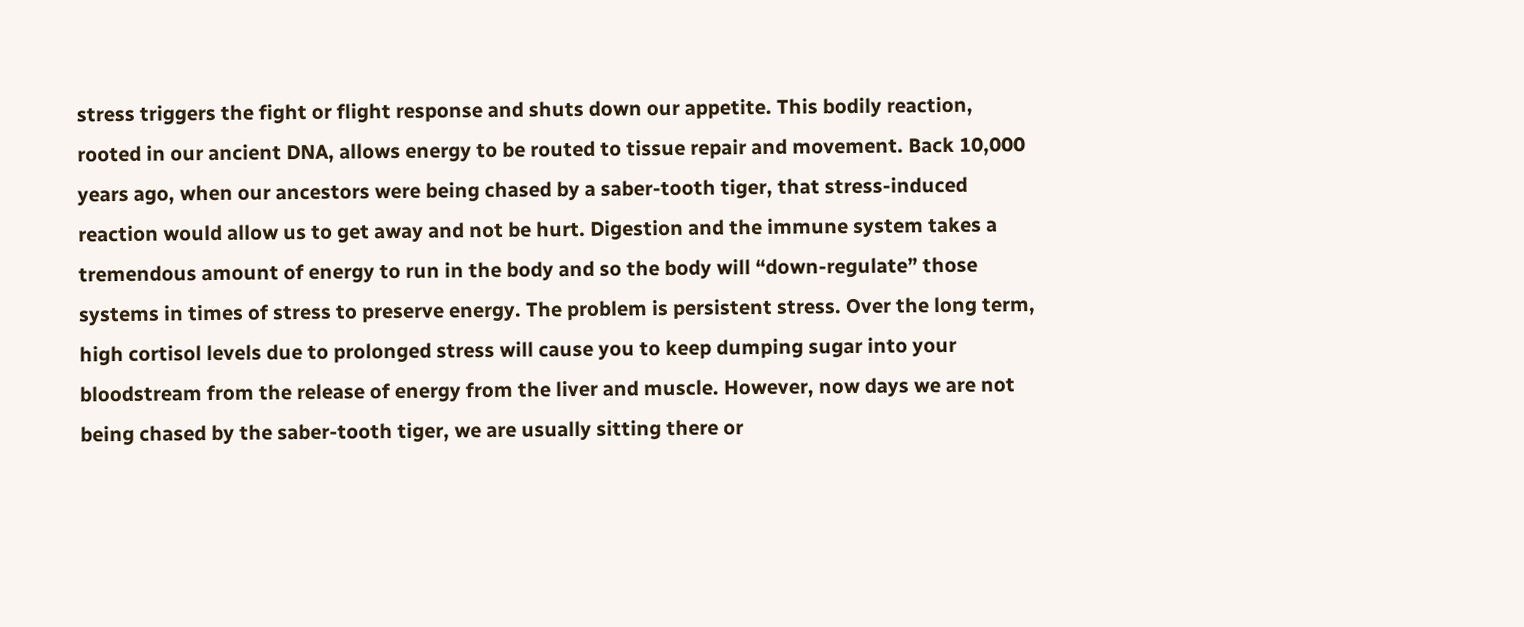stress triggers the fight or flight response and shuts down our appetite. This bodily reaction, rooted in our ancient DNA, allows energy to be routed to tissue repair and movement. Back 10,000 years ago, when our ancestors were being chased by a saber-tooth tiger, that stress-induced reaction would allow us to get away and not be hurt. Digestion and the immune system takes a tremendous amount of energy to run in the body and so the body will “down-regulate” those systems in times of stress to preserve energy. The problem is persistent stress. Over the long term, high cortisol levels due to prolonged stress will cause you to keep dumping sugar into your bloodstream from the release of energy from the liver and muscle. However, now days we are not being chased by the saber-tooth tiger, we are usually sitting there or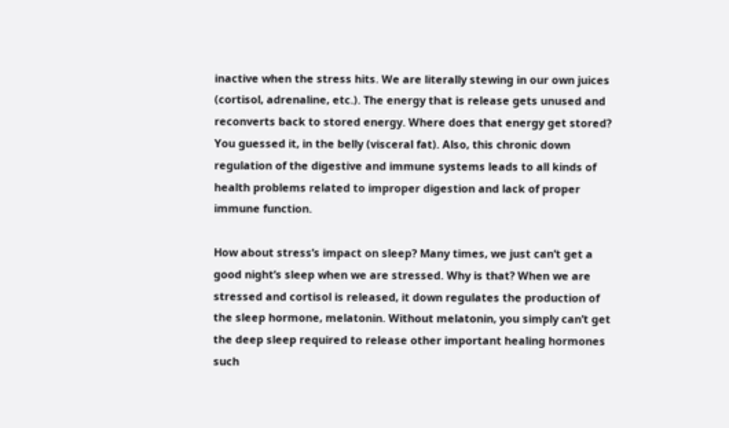inactive when the stress hits. We are literally stewing in our own juices (cortisol, adrenaline, etc.). The energy that is release gets unused and reconverts back to stored energy. Where does that energy get stored? You guessed it, in the belly (visceral fat). Also, this chronic down regulation of the digestive and immune systems leads to all kinds of health problems related to improper digestion and lack of proper immune function.

How about stress’s impact on sleep? Many times, we just can’t get a good night’s sleep when we are stressed. Why is that? When we are stressed and cortisol is released, it down regulates the production of the sleep hormone, melatonin. Without melatonin, you simply can’t get the deep sleep required to release other important healing hormones such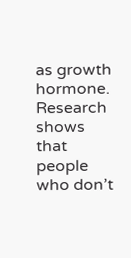as growth hormone. Research shows that people who don’t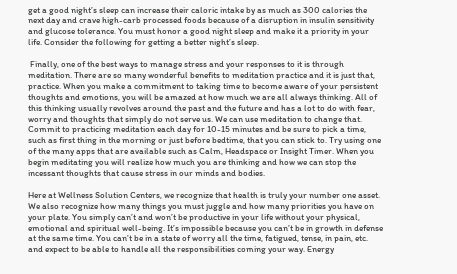get a good night’s sleep can increase their caloric intake by as much as 300 calories the next day and crave high-carb processed foods because of a disruption in insulin sensitivity and glucose tolerance. You must honor a good night sleep and make it a priority in your life. Consider the following for getting a better night’s sleep.

 Finally, one of the best ways to manage stress and your responses to it is through meditation. There are so many wonderful benefits to meditation practice and it is just that, practice. When you make a commitment to taking time to become aware of your persistent thoughts and emotions, you will be amazed at how much we are all always thinking. All of this thinking usually revolves around the past and the future and has a lot to do with fear, worry and thoughts that simply do not serve us. We can use meditation to change that. Commit to practicing meditation each day for 10-15 minutes and be sure to pick a time, such as first thing in the morning or just before bedtime, that you can stick to. Try using one of the many apps that are available such as Calm, Headspace or Insight Timer. When you begin meditating you will realize how much you are thinking and how we can stop the incessant thoughts that cause stress in our minds and bodies.

Here at Wellness Solution Centers, we recognize that health is truly your number one asset. We also recognize how many things you must juggle and how many priorities you have on your plate. You simply can’t and won’t be productive in your life without your physical, emotional and spiritual well-being. It’s impossible because you can’t be in growth in defense at the same time. You can’t be in a state of worry all the time, fatigued, tense, in pain, etc. and expect to be able to handle all the responsibilities coming your way. Energy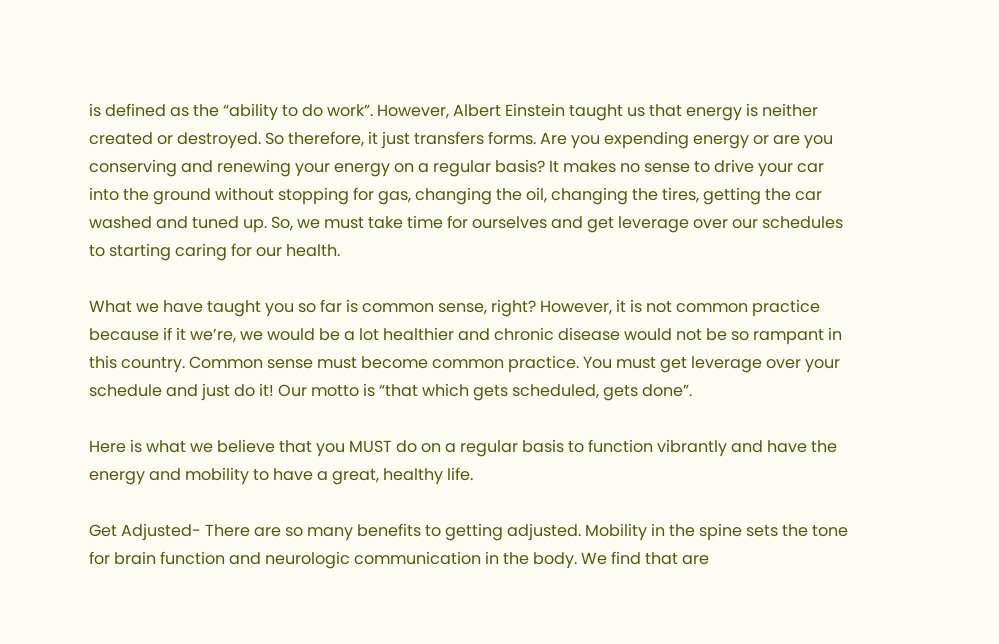is defined as the “ability to do work”. However, Albert Einstein taught us that energy is neither created or destroyed. So therefore, it just transfers forms. Are you expending energy or are you conserving and renewing your energy on a regular basis? It makes no sense to drive your car into the ground without stopping for gas, changing the oil, changing the tires, getting the car washed and tuned up. So, we must take time for ourselves and get leverage over our schedules to starting caring for our health.

What we have taught you so far is common sense, right? However, it is not common practice because if it we’re, we would be a lot healthier and chronic disease would not be so rampant in this country. Common sense must become common practice. You must get leverage over your schedule and just do it! Our motto is “that which gets scheduled, gets done”.

Here is what we believe that you MUST do on a regular basis to function vibrantly and have the energy and mobility to have a great, healthy life.

Get Adjusted- There are so many benefits to getting adjusted. Mobility in the spine sets the tone for brain function and neurologic communication in the body. We find that are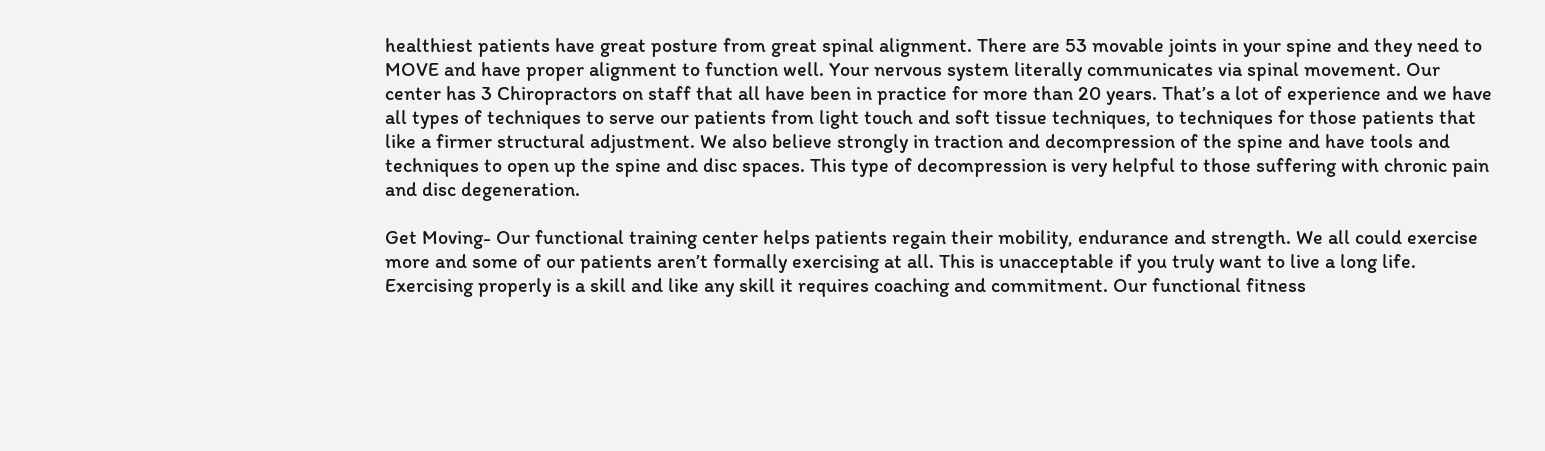healthiest patients have great posture from great spinal alignment. There are 53 movable joints in your spine and they need to MOVE and have proper alignment to function well. Your nervous system literally communicates via spinal movement. Our center has 3 Chiropractors on staff that all have been in practice for more than 20 years. That’s a lot of experience and we have all types of techniques to serve our patients from light touch and soft tissue techniques, to techniques for those patients that like a firmer structural adjustment. We also believe strongly in traction and decompression of the spine and have tools and techniques to open up the spine and disc spaces. This type of decompression is very helpful to those suffering with chronic pain and disc degeneration.

Get Moving- Our functional training center helps patients regain their mobility, endurance and strength. We all could exercise more and some of our patients aren’t formally exercising at all. This is unacceptable if you truly want to live a long life. Exercising properly is a skill and like any skill it requires coaching and commitment. Our functional fitness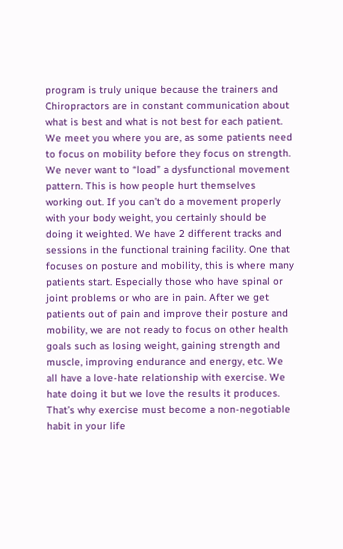program is truly unique because the trainers and Chiropractors are in constant communication about what is best and what is not best for each patient. We meet you where you are, as some patients need to focus on mobility before they focus on strength. We never want to “load” a dysfunctional movement pattern. This is how people hurt themselves working out. If you can’t do a movement properly with your body weight, you certainly should be doing it weighted. We have 2 different tracks and sessions in the functional training facility. One that focuses on posture and mobility, this is where many patients start. Especially those who have spinal or joint problems or who are in pain. After we get patients out of pain and improve their posture and mobility, we are not ready to focus on other health goals such as losing weight, gaining strength and muscle, improving endurance and energy, etc. We all have a love-hate relationship with exercise. We hate doing it but we love the results it produces. That’s why exercise must become a non-negotiable habit in your life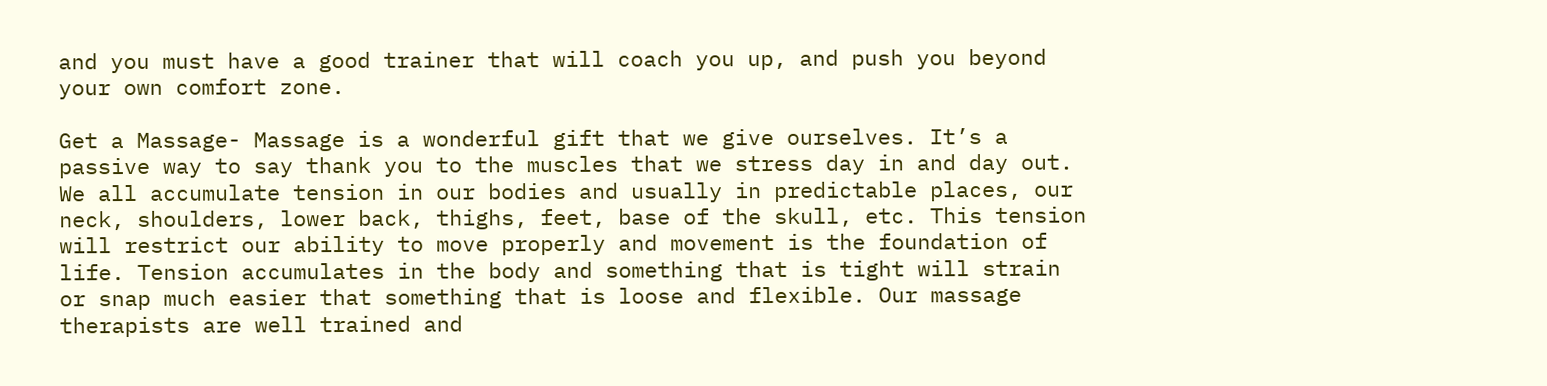and you must have a good trainer that will coach you up, and push you beyond your own comfort zone.

Get a Massage- Massage is a wonderful gift that we give ourselves. It’s a passive way to say thank you to the muscles that we stress day in and day out. We all accumulate tension in our bodies and usually in predictable places, our neck, shoulders, lower back, thighs, feet, base of the skull, etc. This tension will restrict our ability to move properly and movement is the foundation of life. Tension accumulates in the body and something that is tight will strain or snap much easier that something that is loose and flexible. Our massage therapists are well trained and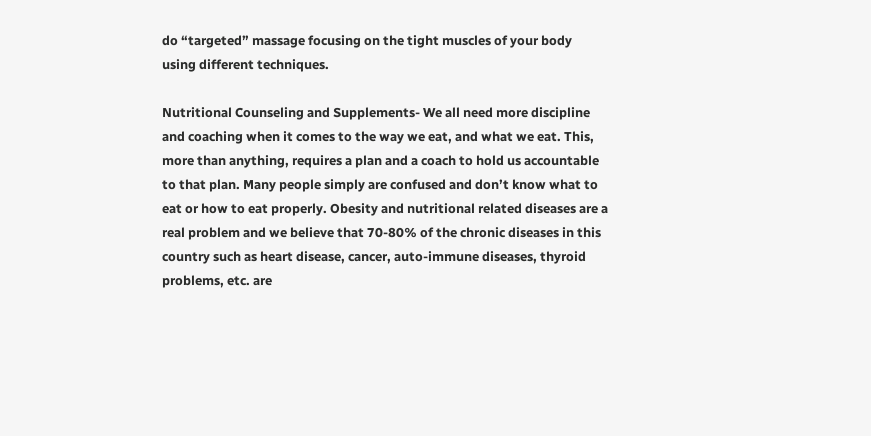do “targeted” massage focusing on the tight muscles of your body using different techniques.

Nutritional Counseling and Supplements- We all need more discipline and coaching when it comes to the way we eat, and what we eat. This, more than anything, requires a plan and a coach to hold us accountable to that plan. Many people simply are confused and don’t know what to eat or how to eat properly. Obesity and nutritional related diseases are a real problem and we believe that 70-80% of the chronic diseases in this country such as heart disease, cancer, auto-immune diseases, thyroid problems, etc. are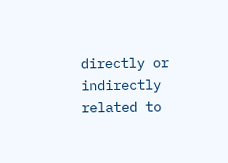directly or indirectly related to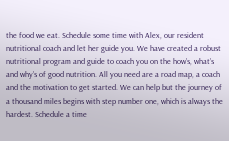the food we eat. Schedule some time with Alex, our resident nutritional coach and let her guide you. We have created a robust nutritional program and guide to coach you on the how’s, what’s and why’s of good nutrition. All you need are a road map, a coach and the motivation to get started. We can help but the journey of a thousand miles begins with step number one, which is always the hardest. Schedule a time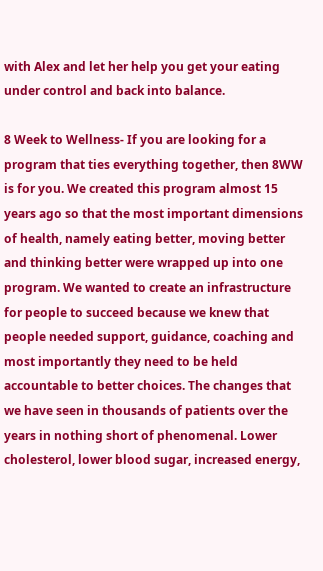with Alex and let her help you get your eating under control and back into balance.

8 Week to Wellness- If you are looking for a program that ties everything together, then 8WW is for you. We created this program almost 15 years ago so that the most important dimensions of health, namely eating better, moving better and thinking better were wrapped up into one program. We wanted to create an infrastructure for people to succeed because we knew that people needed support, guidance, coaching and most importantly they need to be held accountable to better choices. The changes that we have seen in thousands of patients over the years in nothing short of phenomenal. Lower cholesterol, lower blood sugar, increased energy,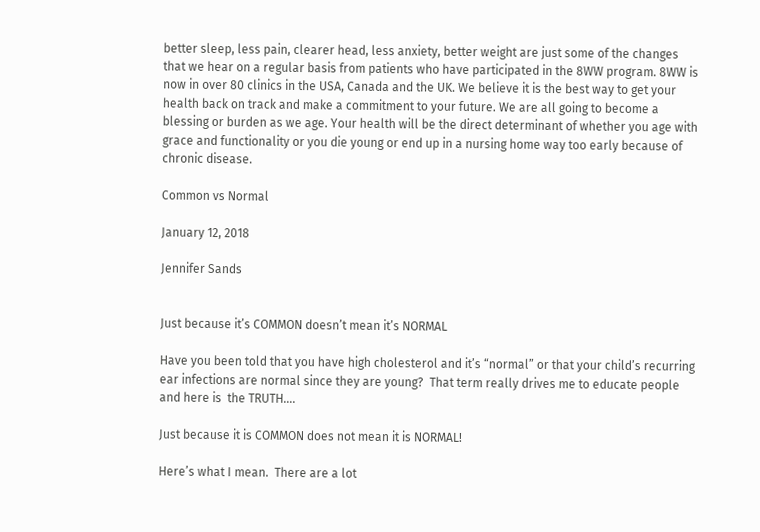better sleep, less pain, clearer head, less anxiety, better weight are just some of the changes that we hear on a regular basis from patients who have participated in the 8WW program. 8WW is now in over 80 clinics in the USA, Canada and the UK. We believe it is the best way to get your health back on track and make a commitment to your future. We are all going to become a blessing or burden as we age. Your health will be the direct determinant of whether you age with grace and functionality or you die young or end up in a nursing home way too early because of chronic disease.

Common vs Normal

January 12, 2018

Jennifer Sands


Just because it’s COMMON doesn’t mean it’s NORMAL

Have you been told that you have high cholesterol and it’s “normal” or that your child’s recurring ear infections are normal since they are young?  That term really drives me to educate people and here is  the TRUTH….

Just because it is COMMON does not mean it is NORMAL!

Here’s what I mean.  There are a lot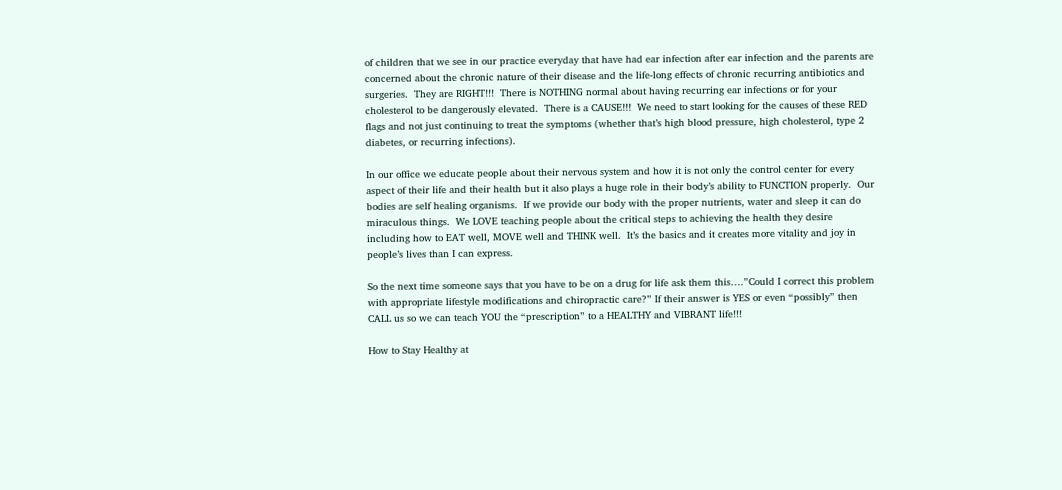of children that we see in our practice everyday that have had ear infection after ear infection and the parents are concerned about the chronic nature of their disease and the life-long effects of chronic recurring antibiotics and surgeries.  They are RIGHT!!!  There is NOTHING normal about having recurring ear infections or for your cholesterol to be dangerously elevated.  There is a CAUSE!!!  We need to start looking for the causes of these RED flags and not just continuing to treat the symptoms (whether that’s high blood pressure, high cholesterol, type 2 diabetes, or recurring infections).

In our office we educate people about their nervous system and how it is not only the control center for every aspect of their life and their health but it also plays a huge role in their body’s ability to FUNCTION properly.  Our bodies are self healing organisms.  If we provide our body with the proper nutrients, water and sleep it can do miraculous things.  We LOVE teaching people about the critical steps to achieving the health they desire           including how to EAT well, MOVE well and THINK well.  It’s the basics and it creates more vitality and joy in people’s lives than I can express.

So the next time someone says that you have to be on a drug for life ask them this….”Could I correct this problem with appropriate lifestyle modifications and chiropractic care?” If their answer is YES or even “possibly” then CALL us so we can teach YOU the “prescription” to a HEALTHY and VIBRANT life!!!

How to Stay Healthy at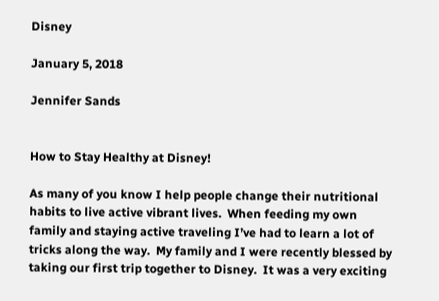Disney

January 5, 2018

Jennifer Sands


How to Stay Healthy at Disney!

As many of you know I help people change their nutritional habits to live active vibrant lives.  When feeding my own family and staying active traveling I’ve had to learn a lot of tricks along the way.  My family and I were recently blessed by taking our first trip together to Disney.  It was a very exciting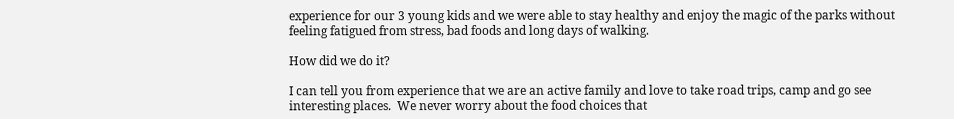experience for our 3 young kids and we were able to stay healthy and enjoy the magic of the parks without feeling fatigued from stress, bad foods and long days of walking.

How did we do it?

I can tell you from experience that we are an active family and love to take road trips, camp and go see interesting places.  We never worry about the food choices that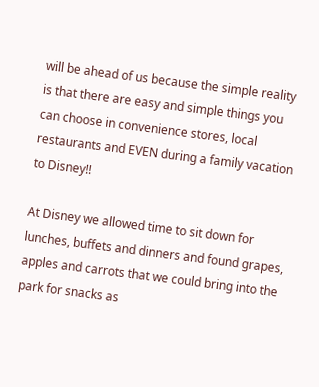will be ahead of us because the simple reality is that there are easy and simple things you can choose in convenience stores, local restaurants and EVEN during a family vacation to Disney!!

At Disney we allowed time to sit down for lunches, buffets and dinners and found grapes, apples and carrots that we could bring into the park for snacks as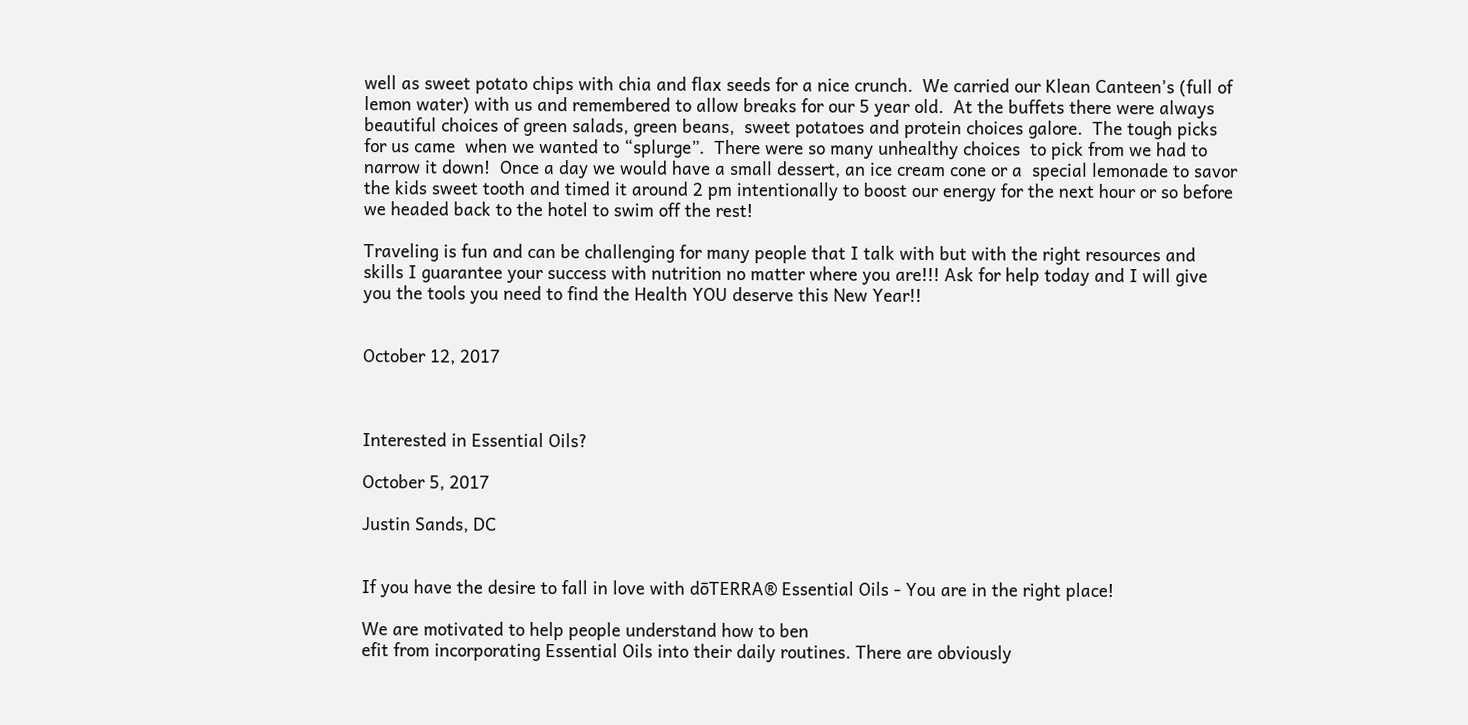well as sweet potato chips with chia and flax seeds for a nice crunch.  We carried our Klean Canteen’s (full of lemon water) with us and remembered to allow breaks for our 5 year old.  At the buffets there were always beautiful choices of green salads, green beans,  sweet potatoes and protein choices galore.  The tough picks for us came  when we wanted to “splurge”.  There were so many unhealthy choices  to pick from we had to narrow it down!  Once a day we would have a small dessert, an ice cream cone or a  special lemonade to savor the kids sweet tooth and timed it around 2 pm intentionally to boost our energy for the next hour or so before we headed back to the hotel to swim off the rest!

Traveling is fun and can be challenging for many people that I talk with but with the right resources and skills I guarantee your success with nutrition no matter where you are!!! Ask for help today and I will give you the tools you need to find the Health YOU deserve this New Year!!


October 12, 2017



Interested in Essential Oils?

October 5, 2017

Justin Sands, DC


If you have the desire to fall in love with dōTERRA® Essential Oils - You are in the right place!

We are motivated to help people understand how to ben
efit from incorporating Essential Oils into their daily routines. There are obviously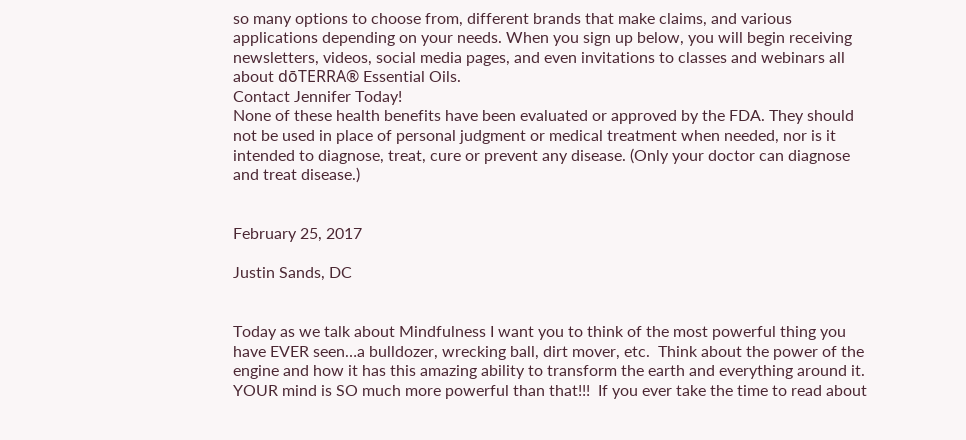so many options to choose from, different brands that make claims, and various applications depending on your needs. When you sign up below, you will begin receiving newsletters, videos, social media pages, and even invitations to classes and webinars all about dōTERRA® Essential Oils.
Contact Jennifer Today!
None of these health benefits have been evaluated or approved by the FDA. They should not be used in place of personal judgment or medical treatment when needed, nor is it intended to diagnose, treat, cure or prevent any disease. (Only your doctor can diagnose and treat disease.)


February 25, 2017

Justin Sands, DC


Today as we talk about Mindfulness I want you to think of the most powerful thing you have EVER seen…a bulldozer, wrecking ball, dirt mover, etc.  Think about the power of the engine and how it has this amazing ability to transform the earth and everything around it.  YOUR mind is SO much more powerful than that!!!  If you ever take the time to read about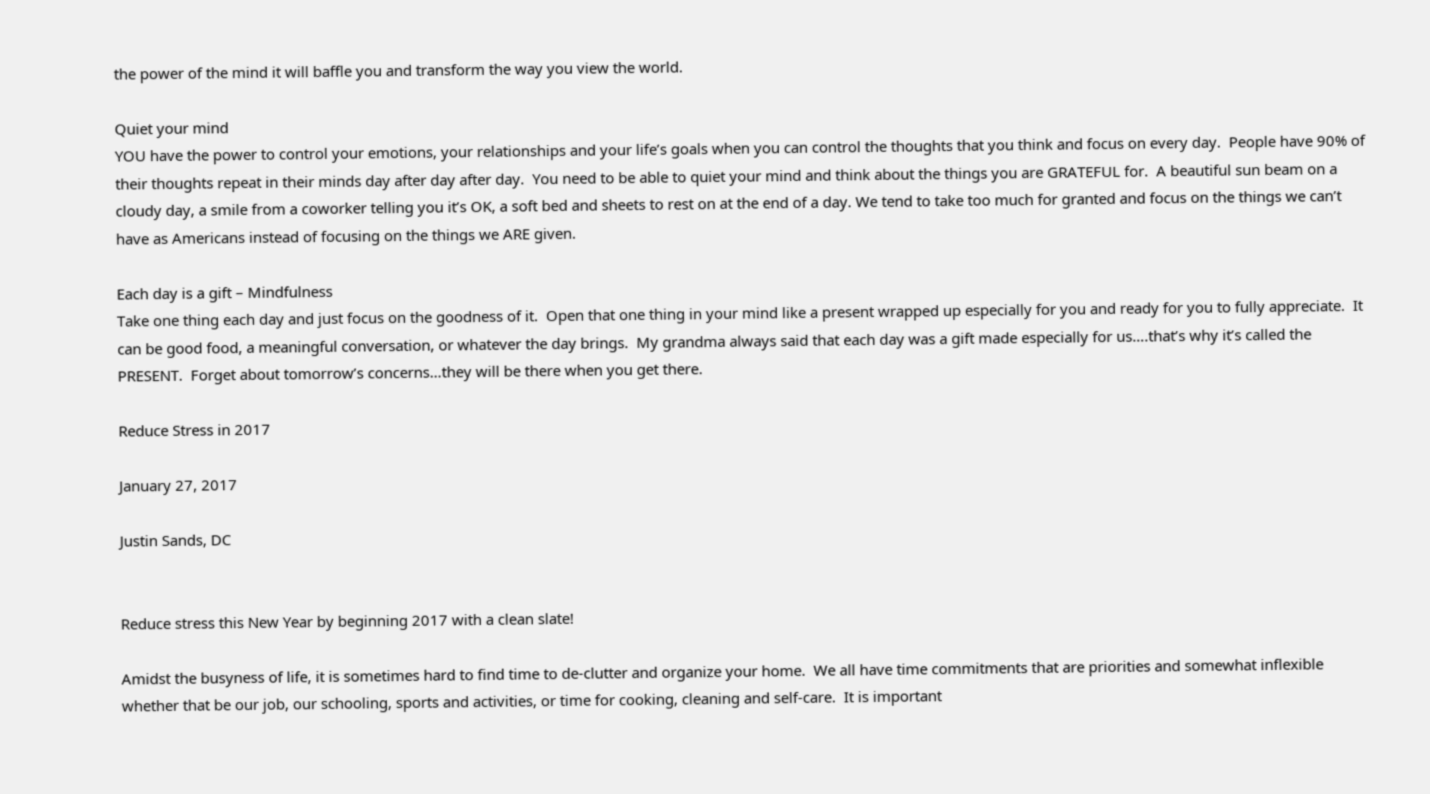the power of the mind it will baffle you and transform the way you view the world.

Quiet your mind
YOU have the power to control your emotions, your relationships and your life’s goals when you can control the thoughts that you think and focus on every day.  People have 90% of their thoughts repeat in their minds day after day after day.  You need to be able to quiet your mind and think about the things you are GRATEFUL for.  A beautiful sun beam on a cloudy day, a smile from a coworker telling you it’s OK, a soft bed and sheets to rest on at the end of a day. We tend to take too much for granted and focus on the things we can’t have as Americans instead of focusing on the things we ARE given.

Each day is a gift – Mindfulness
Take one thing each day and just focus on the goodness of it.  Open that one thing in your mind like a present wrapped up especially for you and ready for you to fully appreciate.  It can be good food, a meaningful conversation, or whatever the day brings.  My grandma always said that each day was a gift made especially for us….that’s why it’s called the PRESENT.  Forget about tomorrow’s concerns…they will be there when you get there.

Reduce Stress in 2017

January 27, 2017

Justin Sands, DC


Reduce stress this New Year by beginning 2017 with a clean slate!

Amidst the busyness of life, it is sometimes hard to find time to de-clutter and organize your home.  We all have time commitments that are priorities and somewhat inflexible whether that be our job, our schooling, sports and activities, or time for cooking, cleaning and self-care.  It is important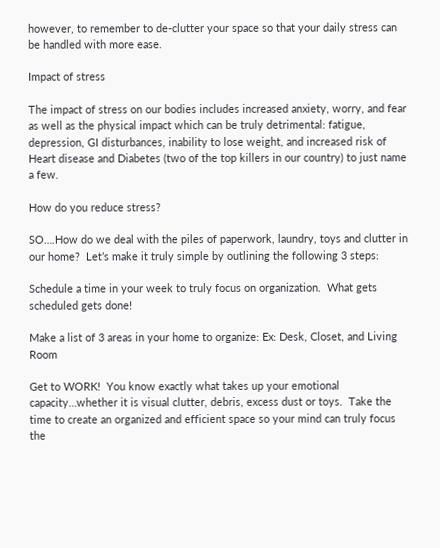however, to remember to de-clutter your space so that your daily stress can be handled with more ease.

Impact of stress

The impact of stress on our bodies includes increased anxiety, worry, and fear as well as the physical impact which can be truly detrimental: fatigue, depression, GI disturbances, inability to lose weight, and increased risk of Heart disease and Diabetes (two of the top killers in our country) to just name a few.

How do you reduce stress?

SO….How do we deal with the piles of paperwork, laundry, toys and clutter in our home?  Let’s make it truly simple by outlining the following 3 steps:

Schedule a time in your week to truly focus on organization.  What gets scheduled gets done!

Make a list of 3 areas in your home to organize: Ex: Desk, Closet, and Living Room

Get to WORK!  You know exactly what takes up your emotional capacity…whether it is visual clutter, debris, excess dust or toys.  Take the time to create an organized and efficient space so your mind can truly focus the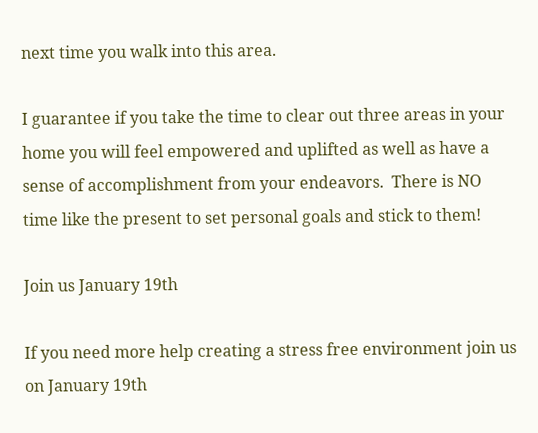next time you walk into this area.

I guarantee if you take the time to clear out three areas in your home you will feel empowered and uplifted as well as have a sense of accomplishment from your endeavors.  There is NO time like the present to set personal goals and stick to them!

Join us January 19th

If you need more help creating a stress free environment join us on January 19th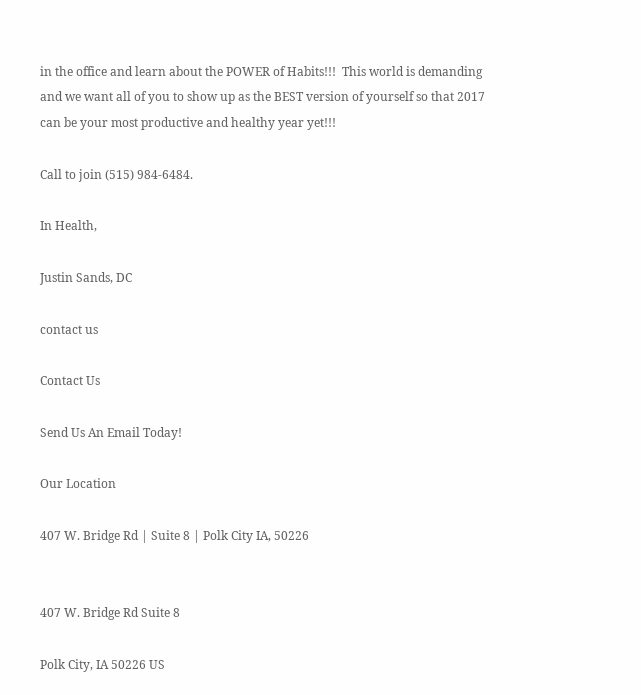in the office and learn about the POWER of Habits!!!  This world is demanding and we want all of you to show up as the BEST version of yourself so that 2017 can be your most productive and healthy year yet!!!

Call to join (515) 984-6484.

In Health,

Justin Sands, DC

contact us

Contact Us

Send Us An Email Today!

Our Location

407 W. Bridge Rd | Suite 8 | Polk City IA, 50226


407 W. Bridge Rd Suite 8

Polk City, IA 50226 US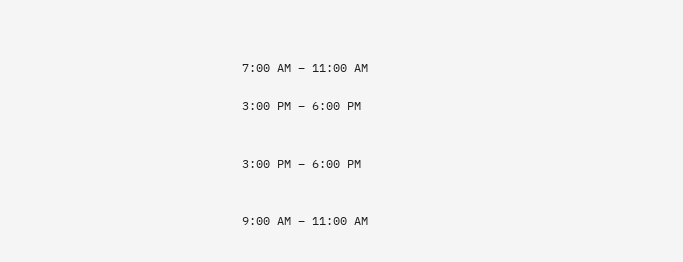7:00 AM – 11:00 AM

3:00 PM – 6:00 PM


3:00 PM – 6:00 PM


9:00 AM – 11:00 AM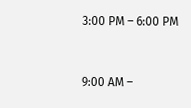3:00 PM – 6:00 PM


9:00 AM –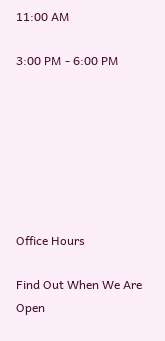11:00 AM

3:00 PM - 6:00 PM







Office Hours

Find Out When We Are Open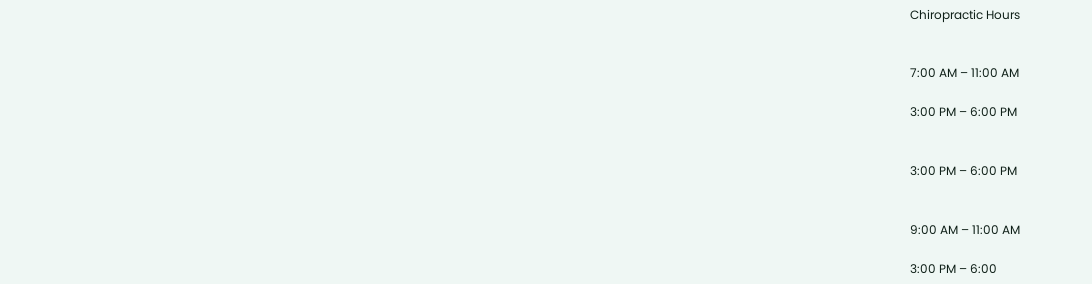Chiropractic Hours


7:00 AM – 11:00 AM

3:00 PM – 6:00 PM


3:00 PM – 6:00 PM


9:00 AM – 11:00 AM

3:00 PM – 6:00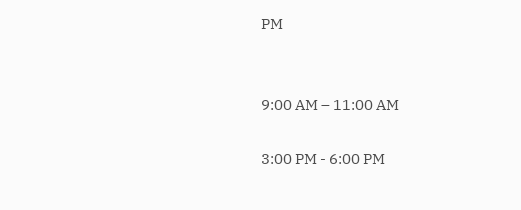PM


9:00 AM – 11:00 AM

3:00 PM - 6:00 PM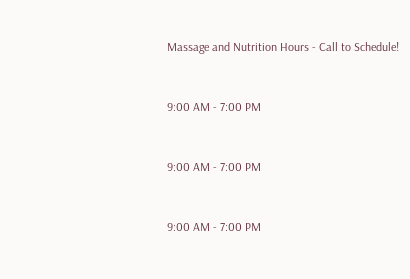Massage and Nutrition Hours - Call to Schedule!


9:00 AM - 7:00 PM


9:00 AM - 7:00 PM


9:00 AM - 7:00 PM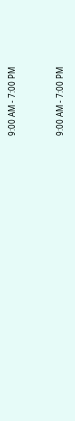9:00 AM - 7:00 PM


9:00 AM - 7:00 PM